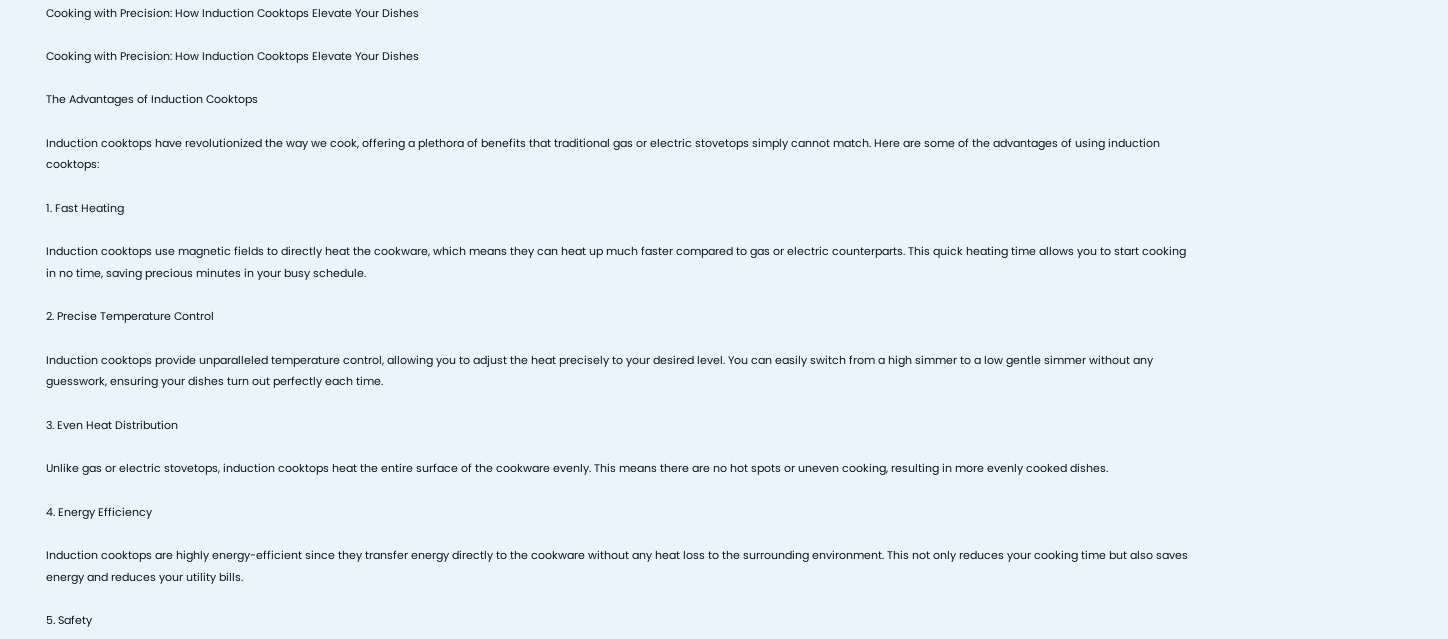Cooking with Precision: How Induction Cooktops Elevate Your Dishes

Cooking with Precision: How Induction Cooktops Elevate Your Dishes

The Advantages of Induction Cooktops

Induction cooktops have revolutionized the way we cook, offering a plethora of benefits that traditional gas or electric stovetops simply cannot match. Here are some of the advantages of using induction cooktops:

1. Fast Heating

Induction cooktops use magnetic fields to directly heat the cookware, which means they can heat up much faster compared to gas or electric counterparts. This quick heating time allows you to start cooking in no time, saving precious minutes in your busy schedule.

2. Precise Temperature Control

Induction cooktops provide unparalleled temperature control, allowing you to adjust the heat precisely to your desired level. You can easily switch from a high simmer to a low gentle simmer without any guesswork, ensuring your dishes turn out perfectly each time.

3. Even Heat Distribution

Unlike gas or electric stovetops, induction cooktops heat the entire surface of the cookware evenly. This means there are no hot spots or uneven cooking, resulting in more evenly cooked dishes.

4. Energy Efficiency

Induction cooktops are highly energy-efficient since they transfer energy directly to the cookware without any heat loss to the surrounding environment. This not only reduces your cooking time but also saves energy and reduces your utility bills.

5. Safety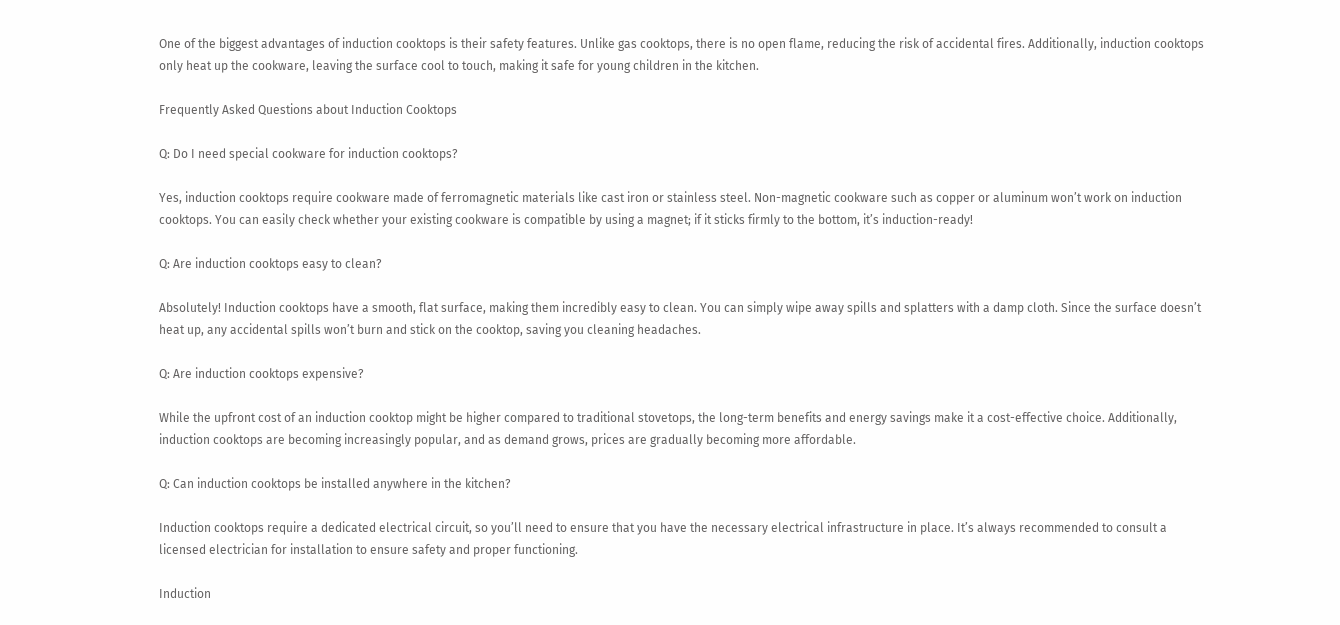One of the biggest advantages of induction cooktops is their safety features. Unlike gas cooktops, there is no open flame, reducing the risk of accidental fires. Additionally, induction cooktops only heat up the cookware, leaving the surface cool to touch, making it safe for young children in the kitchen.

Frequently Asked Questions about Induction Cooktops

Q: Do I need special cookware for induction cooktops?

Yes, induction cooktops require cookware made of ferromagnetic materials like cast iron or stainless steel. Non-magnetic cookware such as copper or aluminum won’t work on induction cooktops. You can easily check whether your existing cookware is compatible by using a magnet; if it sticks firmly to the bottom, it’s induction-ready!

Q: Are induction cooktops easy to clean?

Absolutely! Induction cooktops have a smooth, flat surface, making them incredibly easy to clean. You can simply wipe away spills and splatters with a damp cloth. Since the surface doesn’t heat up, any accidental spills won’t burn and stick on the cooktop, saving you cleaning headaches.

Q: Are induction cooktops expensive?

While the upfront cost of an induction cooktop might be higher compared to traditional stovetops, the long-term benefits and energy savings make it a cost-effective choice. Additionally, induction cooktops are becoming increasingly popular, and as demand grows, prices are gradually becoming more affordable.

Q: Can induction cooktops be installed anywhere in the kitchen?

Induction cooktops require a dedicated electrical circuit, so you’ll need to ensure that you have the necessary electrical infrastructure in place. It’s always recommended to consult a licensed electrician for installation to ensure safety and proper functioning.

Induction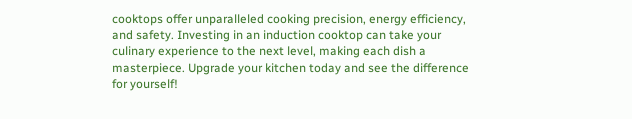cooktops offer unparalleled cooking precision, energy efficiency, and safety. Investing in an induction cooktop can take your culinary experience to the next level, making each dish a masterpiece. Upgrade your kitchen today and see the difference for yourself!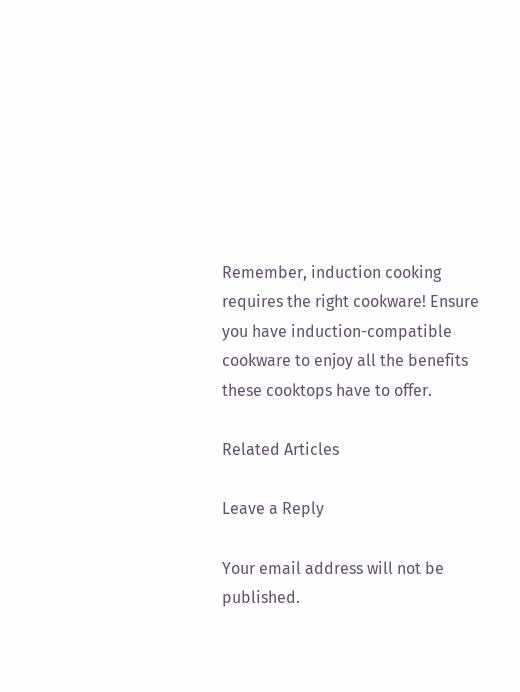Remember, induction cooking requires the right cookware! Ensure you have induction-compatible cookware to enjoy all the benefits these cooktops have to offer.

Related Articles

Leave a Reply

Your email address will not be published.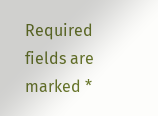Required fields are marked *